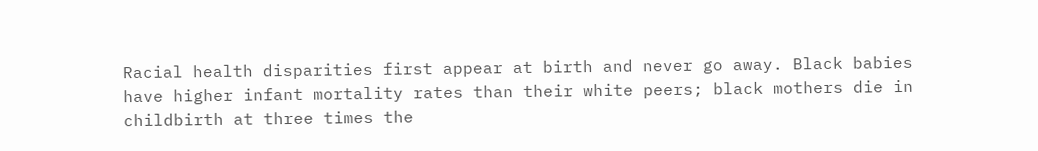Racial health disparities first appear at birth and never go away. Black babies have higher infant mortality rates than their white peers; black mothers die in childbirth at three times the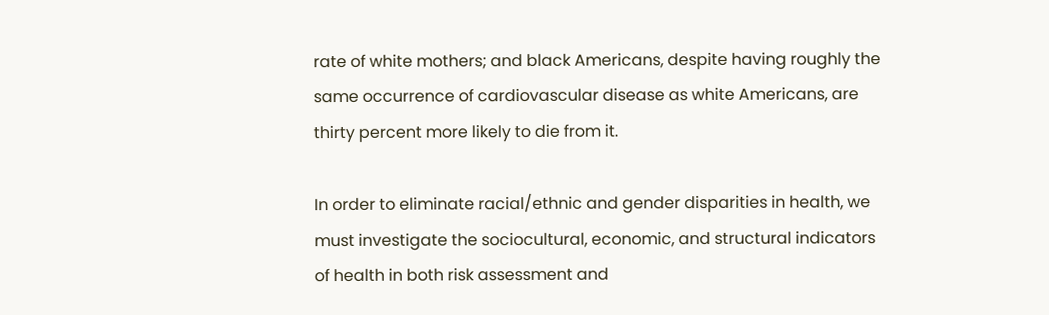rate of white mothers; and black Americans, despite having roughly the same occurrence of cardiovascular disease as white Americans, are thirty percent more likely to die from it.

In order to eliminate racial/ethnic and gender disparities in health, we must investigate the sociocultural, economic, and structural indicators of health in both risk assessment and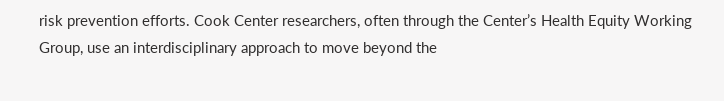risk prevention efforts. Cook Center researchers, often through the Center’s Health Equity Working Group, use an interdisciplinary approach to move beyond the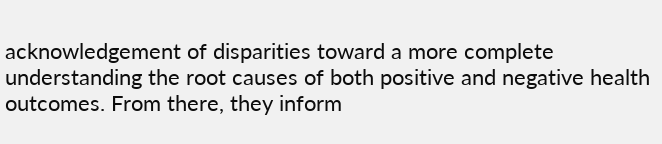acknowledgement of disparities toward a more complete understanding the root causes of both positive and negative health outcomes. From there, they inform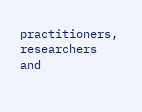practitioners, researchers and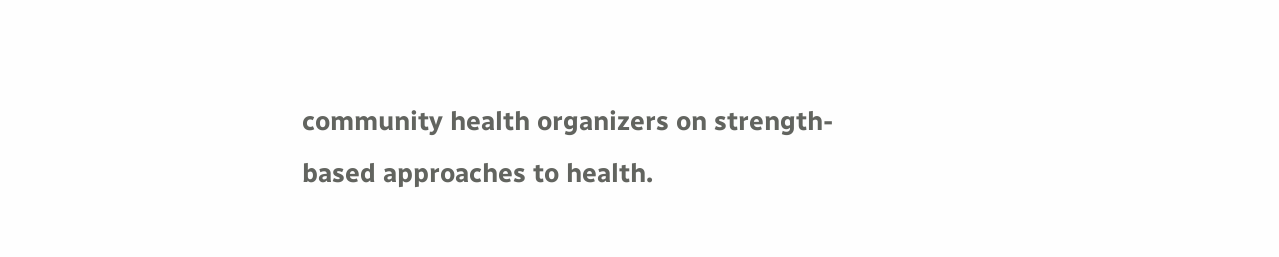community health organizers on strength-based approaches to health.